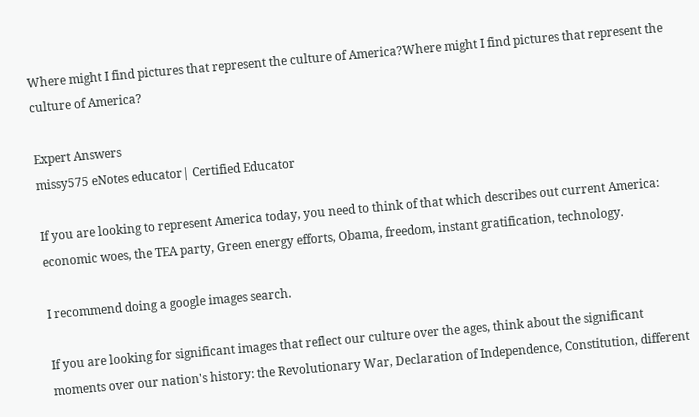Where might I find pictures that represent the culture of America?Where might I find pictures that represent the culture of America?

Expert Answers
missy575 eNotes educator| Certified Educator

If you are looking to represent America today, you need to think of that which describes out current America: economic woes, the TEA party, Green energy efforts, Obama, freedom, instant gratification, technology.

I recommend doing a google images search.

If you are looking for significant images that reflect our culture over the ages, think about the significant moments over our nation's history: the Revolutionary War, Declaration of Independence, Constitution, different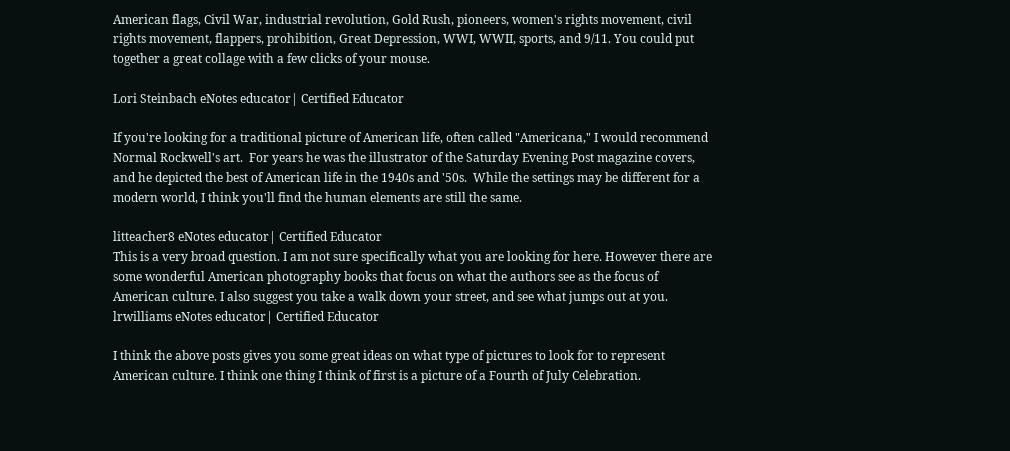American flags, Civil War, industrial revolution, Gold Rush, pioneers, women's rights movement, civil rights movement, flappers, prohibition, Great Depression, WWI, WWII, sports, and 9/11. You could put together a great collage with a few clicks of your mouse.

Lori Steinbach eNotes educator| Certified Educator

If you're looking for a traditional picture of American life, often called "Americana," I would recommend Normal Rockwell's art.  For years he was the illustrator of the Saturday Evening Post magazine covers, and he depicted the best of American life in the 1940s and '50s.  While the settings may be different for a modern world, I think you'll find the human elements are still the same.

litteacher8 eNotes educator| Certified Educator
This is a very broad question. I am not sure specifically what you are looking for here. However there are some wonderful American photography books that focus on what the authors see as the focus of American culture. I also suggest you take a walk down your street, and see what jumps out at you.
lrwilliams eNotes educator| Certified Educator

I think the above posts gives you some great ideas on what type of pictures to look for to represent American culture. I think one thing I think of first is a picture of a Fourth of July Celebration.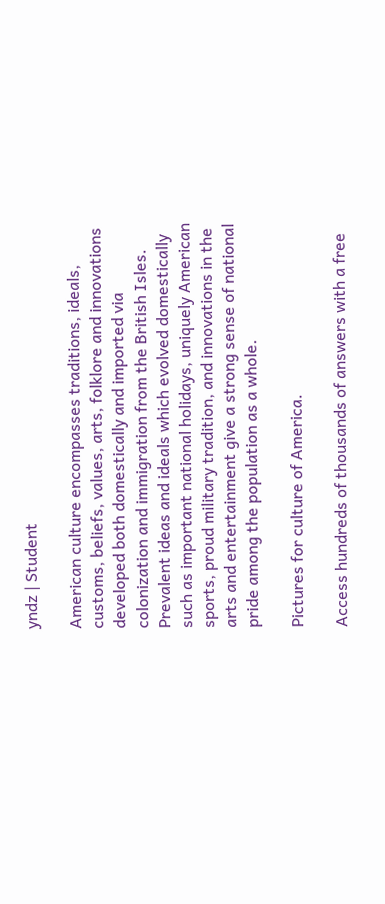yndz | Student

American culture encompasses traditions, ideals, customs, beliefs, values, arts, folklore and innovations developed both domestically and imported via colonization and immigration from the British Isles. Prevalent ideas and ideals which evolved domestically such as important national holidays, uniquely American sports, proud military tradition, and innovations in the arts and entertainment give a strong sense of national pride among the population as a whole.

Pictures for culture of America.

Access hundreds of thousands of answers with a free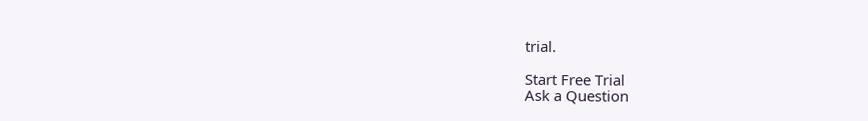trial.

Start Free Trial
Ask a Question